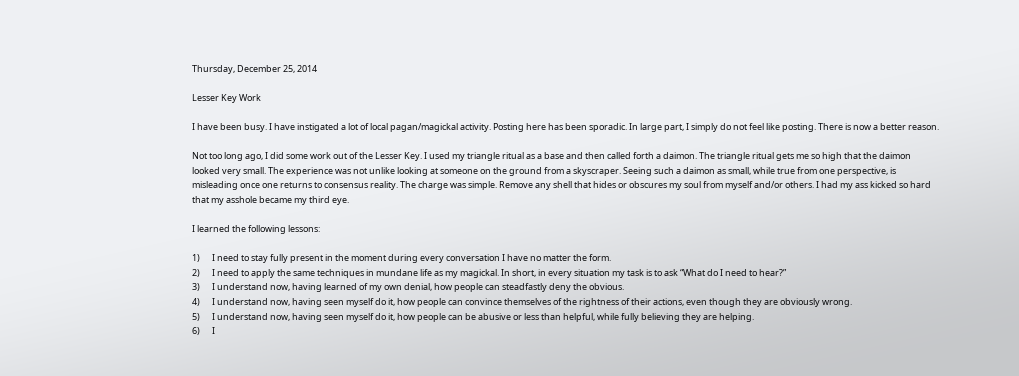Thursday, December 25, 2014

Lesser Key Work

I have been busy. I have instigated a lot of local pagan/magickal activity. Posting here has been sporadic. In large part, I simply do not feel like posting. There is now a better reason.

Not too long ago, I did some work out of the Lesser Key. I used my triangle ritual as a base and then called forth a daimon. The triangle ritual gets me so high that the daimon looked very small. The experience was not unlike looking at someone on the ground from a skyscraper. Seeing such a daimon as small, while true from one perspective, is misleading once one returns to consensus reality. The charge was simple. Remove any shell that hides or obscures my soul from myself and/or others. I had my ass kicked so hard that my asshole became my third eye.

I learned the following lessons:

1)      I need to stay fully present in the moment during every conversation I have no matter the form.
2)      I need to apply the same techniques in mundane life as my magickal. In short, in every situation my task is to ask “What do I need to hear?”
3)      I understand now, having learned of my own denial, how people can steadfastly deny the obvious.
4)      I understand now, having seen myself do it, how people can convince themselves of the rightness of their actions, even though they are obviously wrong.
5)      I understand now, having seen myself do it, how people can be abusive or less than helpful, while fully believing they are helping.
6)      I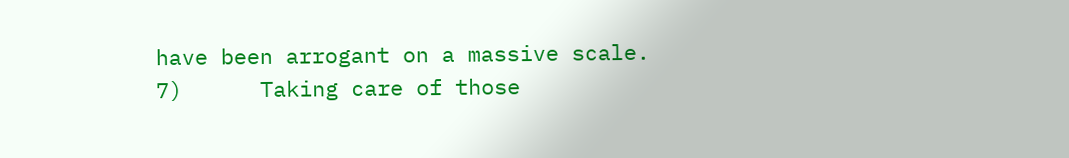have been arrogant on a massive scale.
7)      Taking care of those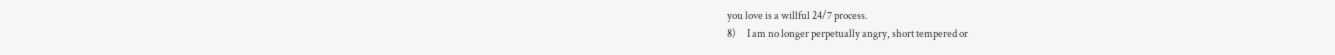you love is a willful 24/7 process.
8)      I am no longer perpetually angry, short tempered or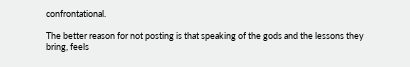confrontational.

The better reason for not posting is that speaking of the gods and the lessons they bring, feels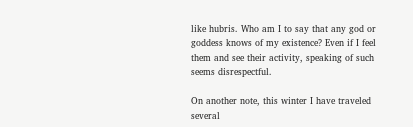like hubris. Who am I to say that any god or goddess knows of my existence? Even if I feel them and see their activity, speaking of such seems disrespectful.

On another note, this winter I have traveled several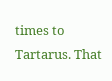times to Tartarus. That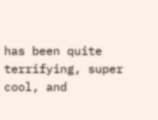has been quite terrifying, super cool, and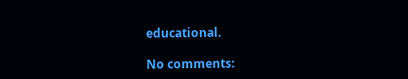educational.

No comments: